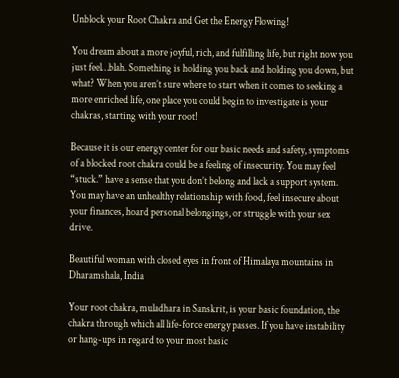Unblock your Root Chakra and Get the Energy Flowing!

You dream about a more joyful, rich, and fulfilling life, but right now you just feel…blah. Something is holding you back and holding you down, but what? When you aren’t sure where to start when it comes to seeking a more enriched life, one place you could begin to investigate is your chakras, starting with your root!

Because it is our energy center for our basic needs and safety, symptoms of a blocked root chakra could be a feeling of insecurity. You may feel “stuck.” have a sense that you don’t belong and lack a support system. You may have an unhealthy relationship with food, feel insecure about your finances, hoard personal belongings, or struggle with your sex drive.

Beautiful woman with closed eyes in front of Himalaya mountains in Dharamshala, India

Your root chakra, muladhara in Sanskrit, is your basic foundation, the chakra through which all life-force energy passes. If you have instability or hang-ups in regard to your most basic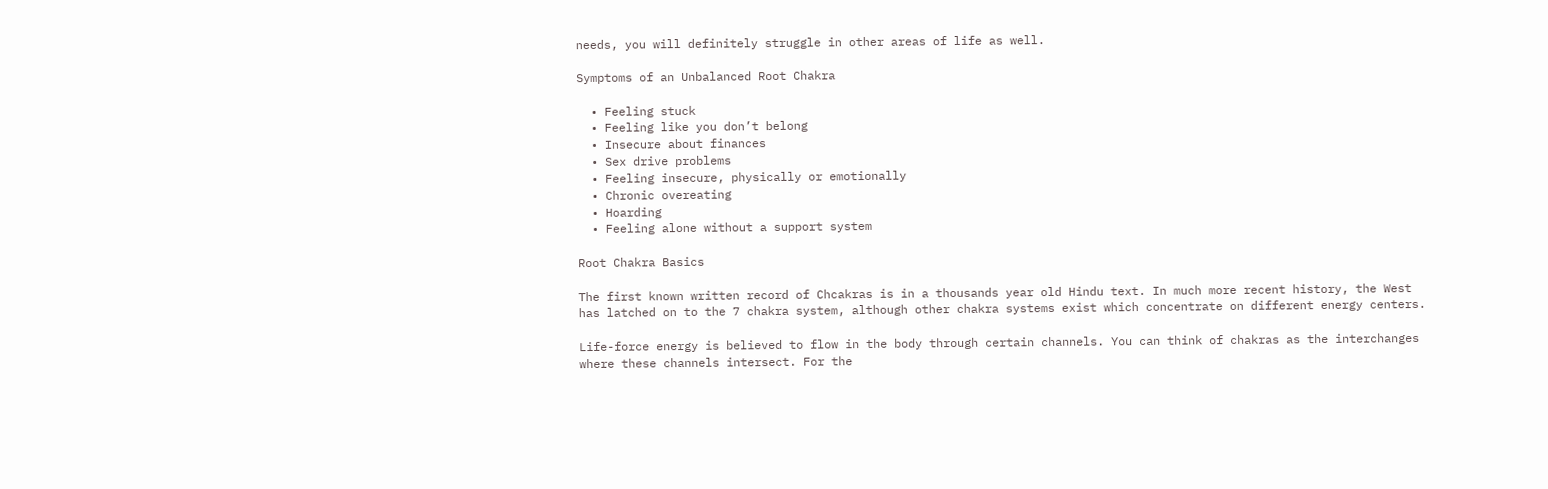needs, you will definitely struggle in other areas of life as well.

Symptoms of an Unbalanced Root Chakra

  • Feeling stuck
  • Feeling like you don’t belong
  • Insecure about finances
  • Sex drive problems
  • Feeling insecure, physically or emotionally
  • Chronic overeating
  • Hoarding
  • Feeling alone without a support system

Root Chakra Basics

The first known written record of Chcakras is in a thousands year old Hindu text. In much more recent history, the West has latched on to the 7 chakra system, although other chakra systems exist which concentrate on different energy centers.

Life-force energy is believed to flow in the body through certain channels. You can think of chakras as the interchanges where these channels intersect. For the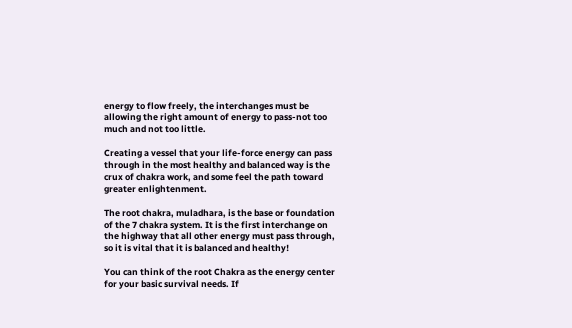energy to flow freely, the interchanges must be allowing the right amount of energy to pass-not too much and not too little.

Creating a vessel that your life-force energy can pass through in the most healthy and balanced way is the crux of chakra work, and some feel the path toward greater enlightenment.

The root chakra, muladhara, is the base or foundation of the 7 chakra system. It is the first interchange on the highway that all other energy must pass through, so it is vital that it is balanced and healthy!

You can think of the root Chakra as the energy center for your basic survival needs. If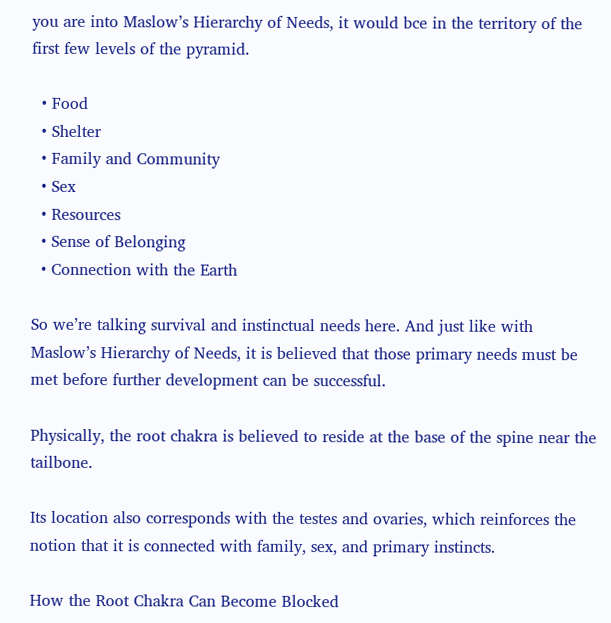you are into Maslow’s Hierarchy of Needs, it would bce in the territory of the first few levels of the pyramid.

  • Food
  • Shelter
  • Family and Community
  • Sex
  • Resources
  • Sense of Belonging
  • Connection with the Earth

So we’re talking survival and instinctual needs here. And just like with Maslow’s Hierarchy of Needs, it is believed that those primary needs must be met before further development can be successful.

Physically, the root chakra is believed to reside at the base of the spine near the tailbone.

Its location also corresponds with the testes and ovaries, which reinforces the notion that it is connected with family, sex, and primary instincts.

How the Root Chakra Can Become Blocked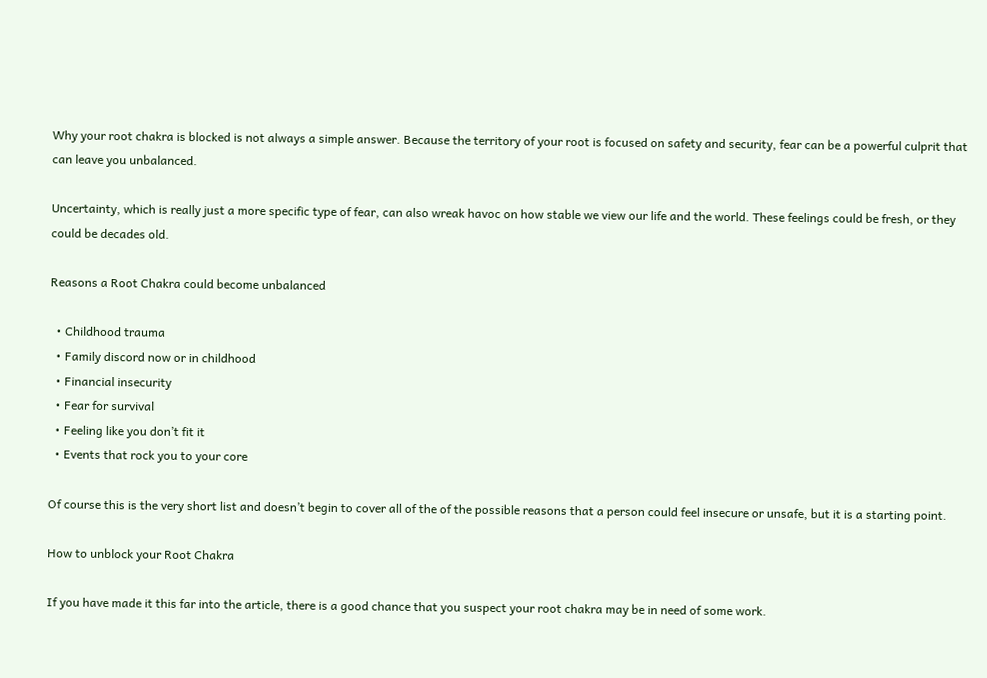Why your root chakra is blocked is not always a simple answer. Because the territory of your root is focused on safety and security, fear can be a powerful culprit that can leave you unbalanced.

Uncertainty, which is really just a more specific type of fear, can also wreak havoc on how stable we view our life and the world. These feelings could be fresh, or they could be decades old.

Reasons a Root Chakra could become unbalanced

  • Childhood trauma
  • Family discord now or in childhood
  • Financial insecurity
  • Fear for survival
  • Feeling like you don’t fit it
  • Events that rock you to your core

Of course this is the very short list and doesn’t begin to cover all of the of the possible reasons that a person could feel insecure or unsafe, but it is a starting point.

How to unblock your Root Chakra

If you have made it this far into the article, there is a good chance that you suspect your root chakra may be in need of some work.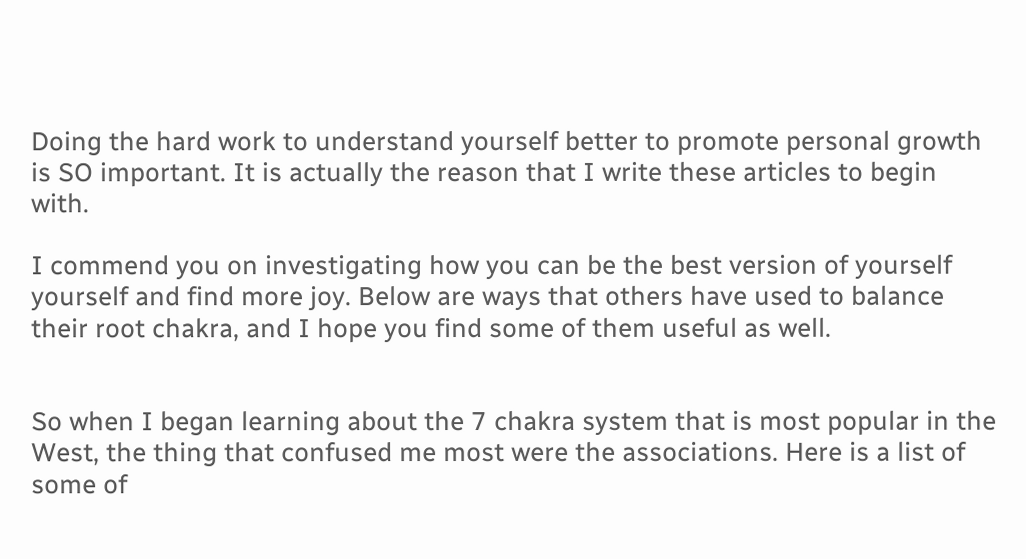Doing the hard work to understand yourself better to promote personal growth is SO important. It is actually the reason that I write these articles to begin with.

I commend you on investigating how you can be the best version of yourself yourself and find more joy. Below are ways that others have used to balance their root chakra, and I hope you find some of them useful as well.


So when I began learning about the 7 chakra system that is most popular in the West, the thing that confused me most were the associations. Here is a list of some of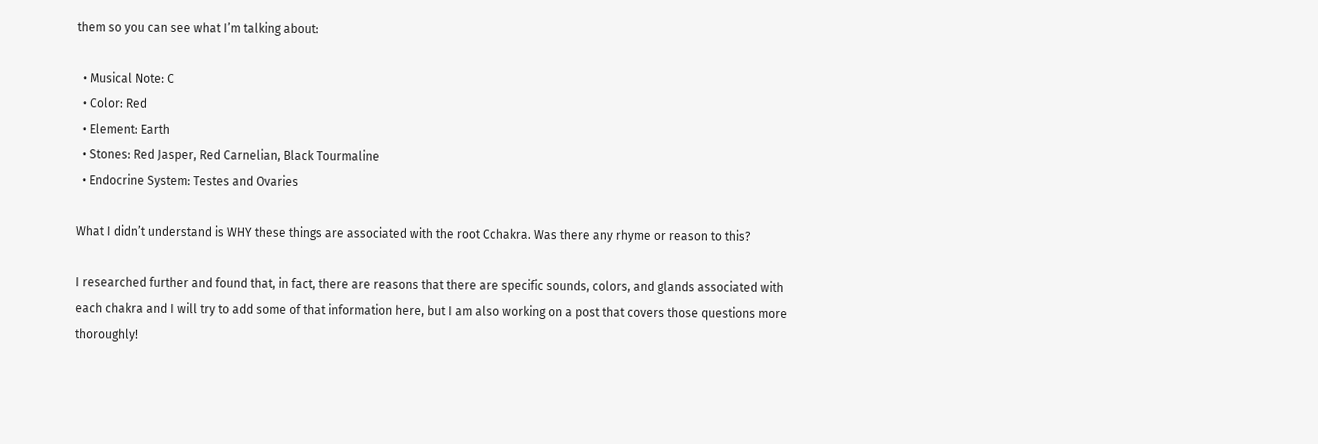them so you can see what I’m talking about:

  • Musical Note: C
  • Color: Red
  • Element: Earth
  • Stones: Red Jasper, Red Carnelian, Black Tourmaline
  • Endocrine System: Testes and Ovaries

What I didn’t understand is WHY these things are associated with the root Cchakra. Was there any rhyme or reason to this?

I researched further and found that, in fact, there are reasons that there are specific sounds, colors, and glands associated with each chakra and I will try to add some of that information here, but I am also working on a post that covers those questions more thoroughly!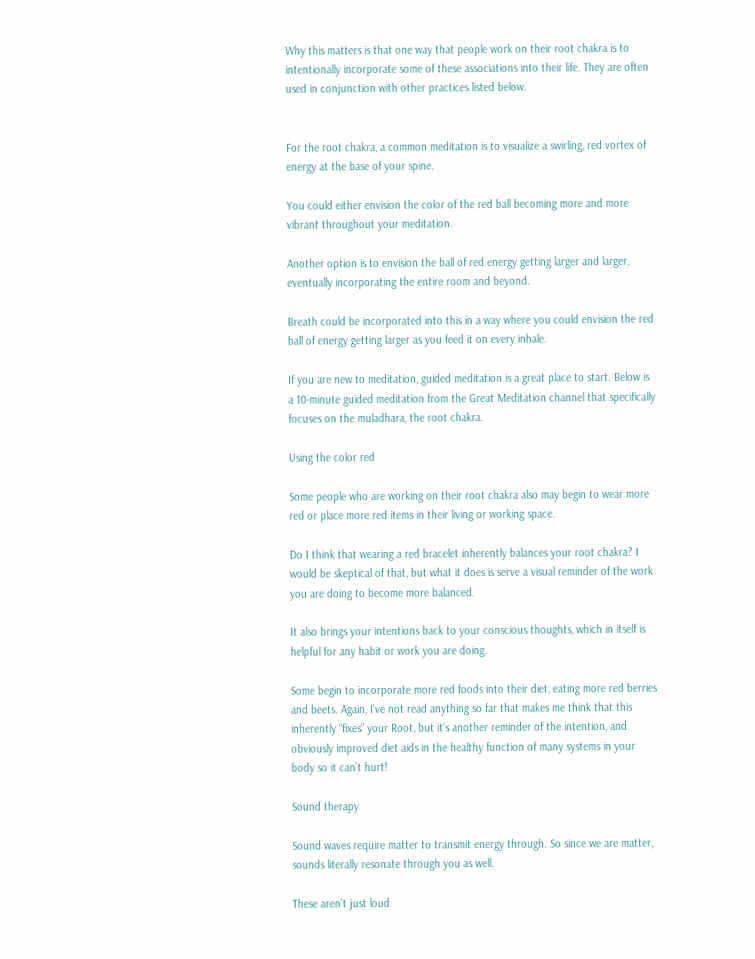Why this matters is that one way that people work on their root chakra is to intentionally incorporate some of these associations into their life. They are often used in conjunction with other practices listed below.


For the root chakra, a common meditation is to visualize a swirling, red vortex of energy at the base of your spine.

You could either envision the color of the red ball becoming more and more vibrant throughout your meditation.

Another option is to envision the ball of red energy getting larger and larger, eventually incorporating the entire room and beyond.

Breath could be incorporated into this in a way where you could envision the red ball of energy getting larger as you feed it on every inhale.

If you are new to meditation, guided meditation is a great place to start. Below is a 10-minute guided meditation from the Great Meditation channel that specifically focuses on the muladhara, the root chakra.

Using the color red

Some people who are working on their root chakra also may begin to wear more red or place more red items in their living or working space.

Do I think that wearing a red bracelet inherently balances your root chakra? I would be skeptical of that, but what it does is serve a visual reminder of the work you are doing to become more balanced.

It also brings your intentions back to your conscious thoughts, which in itself is helpful for any habit or work you are doing.

Some begin to incorporate more red foods into their diet, eating more red berries and beets. Again, I’ve not read anything so far that makes me think that this inherently “fixes” your Root, but it’s another reminder of the intention, and obviously improved diet aids in the healthy function of many systems in your body so it can’t hurt!

Sound therapy

Sound waves require matter to transmit energy through. So since we are matter, sounds literally resonate through you as well.

These aren’t just loud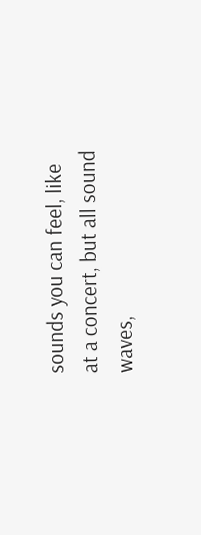sounds you can feel, like at a concert, but all sound waves,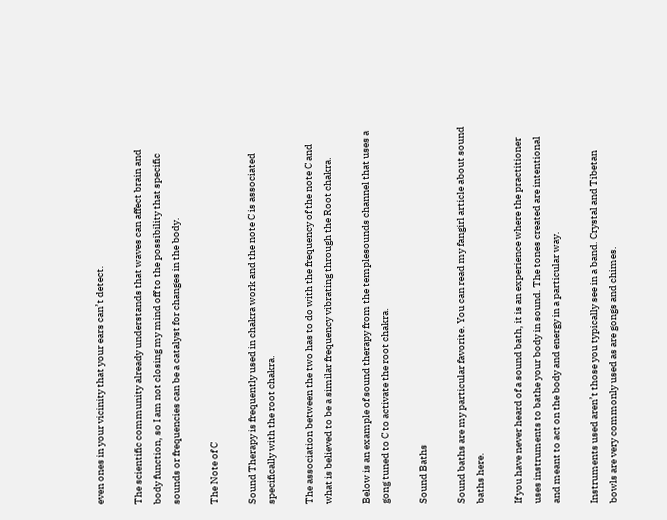even ones in your vicinity that your ears can’t detect.

The scientific community already understands that waves can affect brain and body function, so I am not closing my mind off to the possibility that specific sounds or frequencies can be a catalyst for changes in the body.

The Note of C

Sound Therapy is frequently used in chakra work and the note C is associated specifically with the root chakra.

The association between the two has to do with the frequency of the note C and what is believed to be a similar frequency vibrating through the Root chakra.

Below is an example of sound therapy from the templesounds channel that uses a gong tuned to C to activate the root chakra.

Sound Baths

Sound baths are my particular favorite. You can read my fangirl article about sound baths here.

If you have never heard of a sound bath, it is an experience where the practitioner uses instruments to bathe your body in sound. The tones created are intentional and meant to act on the body and energy in a particular way.

Instruments used aren’t those you typically see in a band. Crystal and Tibetan bowls are very commonly used as are gongs and chimes.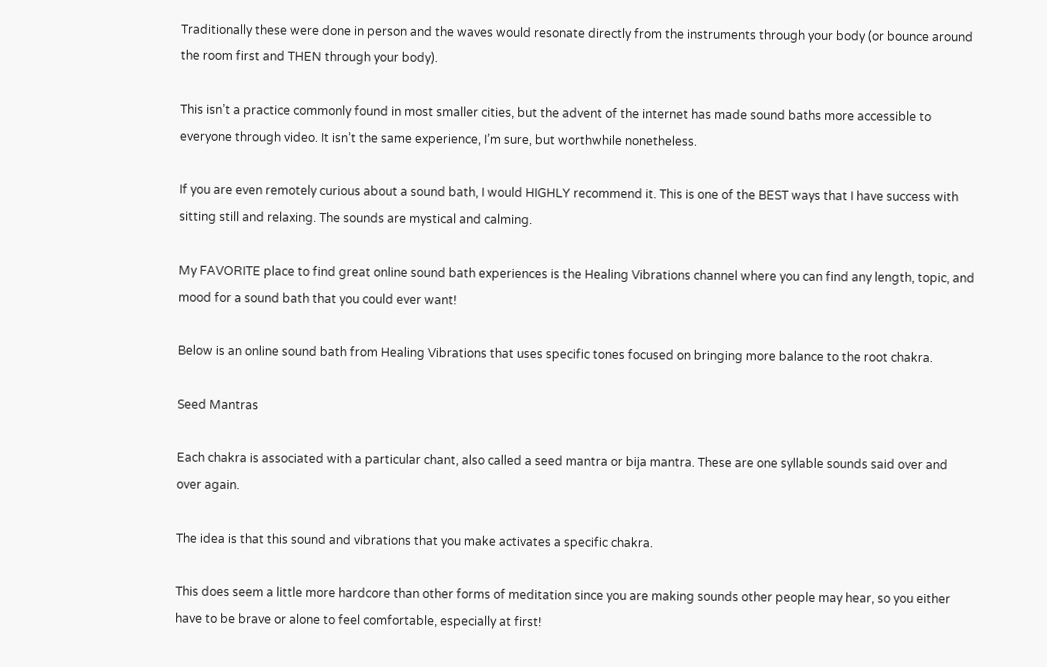Traditionally these were done in person and the waves would resonate directly from the instruments through your body (or bounce around the room first and THEN through your body).

This isn’t a practice commonly found in most smaller cities, but the advent of the internet has made sound baths more accessible to everyone through video. It isn’t the same experience, I’m sure, but worthwhile nonetheless.

If you are even remotely curious about a sound bath, I would HIGHLY recommend it. This is one of the BEST ways that I have success with sitting still and relaxing. The sounds are mystical and calming.

My FAVORITE place to find great online sound bath experiences is the Healing Vibrations channel where you can find any length, topic, and mood for a sound bath that you could ever want!

Below is an online sound bath from Healing Vibrations that uses specific tones focused on bringing more balance to the root chakra.

Seed Mantras

Each chakra is associated with a particular chant, also called a seed mantra or bija mantra. These are one syllable sounds said over and over again.

The idea is that this sound and vibrations that you make activates a specific chakra.

This does seem a little more hardcore than other forms of meditation since you are making sounds other people may hear, so you either have to be brave or alone to feel comfortable, especially at first!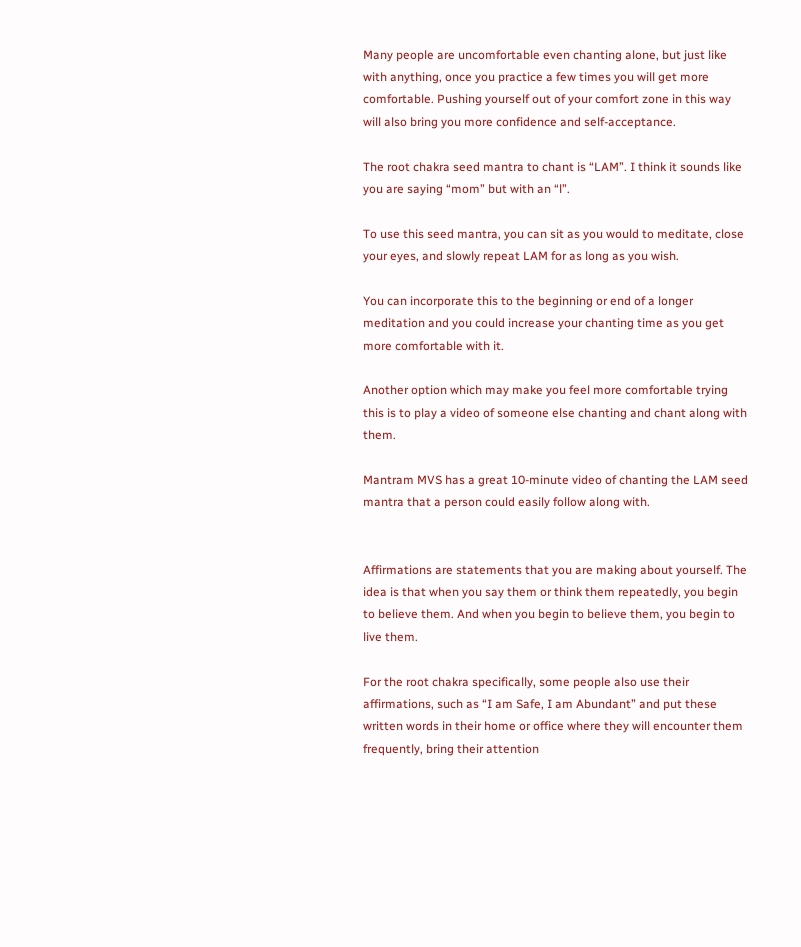Many people are uncomfortable even chanting alone, but just like with anything, once you practice a few times you will get more comfortable. Pushing yourself out of your comfort zone in this way will also bring you more confidence and self-acceptance.

The root chakra seed mantra to chant is “LAM”. I think it sounds like you are saying “mom” but with an “l”.

To use this seed mantra, you can sit as you would to meditate, close your eyes, and slowly repeat LAM for as long as you wish.

You can incorporate this to the beginning or end of a longer meditation and you could increase your chanting time as you get more comfortable with it.

Another option which may make you feel more comfortable trying this is to play a video of someone else chanting and chant along with them.

Mantram MVS has a great 10-minute video of chanting the LAM seed mantra that a person could easily follow along with.


Affirmations are statements that you are making about yourself. The idea is that when you say them or think them repeatedly, you begin to believe them. And when you begin to believe them, you begin to live them.

For the root chakra specifically, some people also use their affirmations, such as “I am Safe, I am Abundant” and put these written words in their home or office where they will encounter them frequently, bring their attention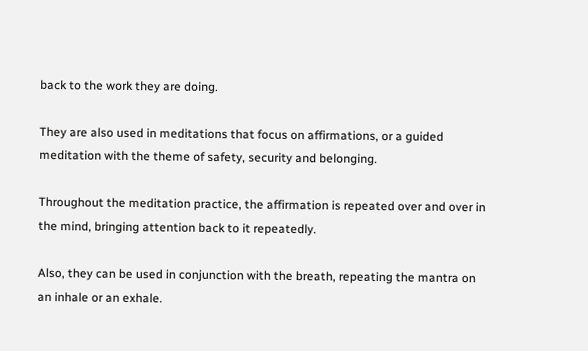back to the work they are doing.

They are also used in meditations that focus on affirmations, or a guided meditation with the theme of safety, security and belonging.

Throughout the meditation practice, the affirmation is repeated over and over in the mind, bringing attention back to it repeatedly.

Also, they can be used in conjunction with the breath, repeating the mantra on an inhale or an exhale.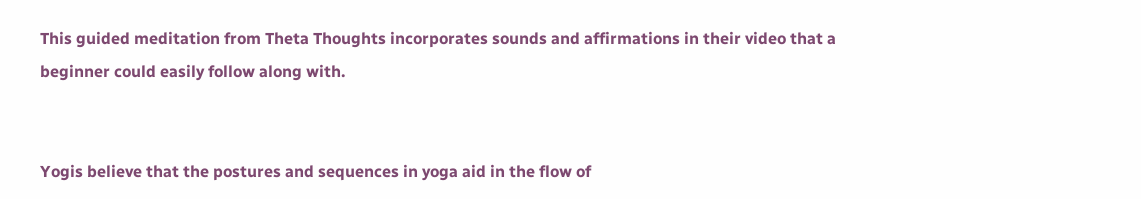This guided meditation from Theta Thoughts incorporates sounds and affirmations in their video that a beginner could easily follow along with.


Yogis believe that the postures and sequences in yoga aid in the flow of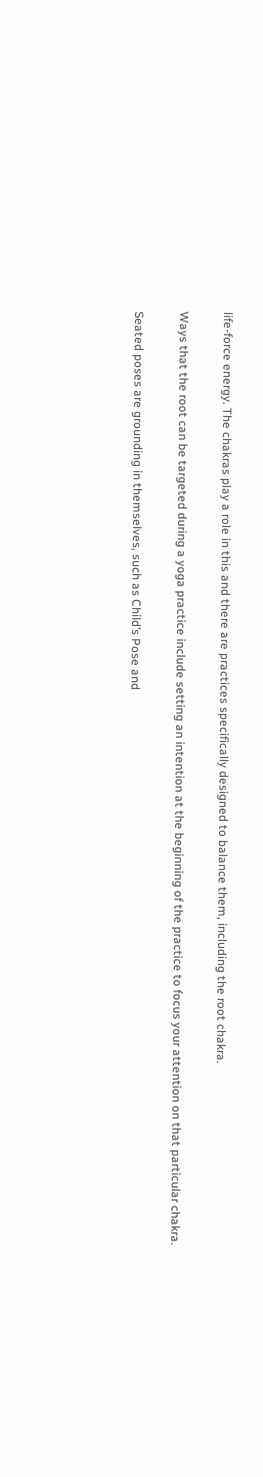life-force energy. The chakras play a role in this and there are practices specifically designed to balance them, including the root chakra.

Ways that the root can be targeted during a yoga practice include setting an intention at the beginning of the practice to focus your attention on that particular chakra.

Seated poses are grounding in themselves, such as Child’s Pose and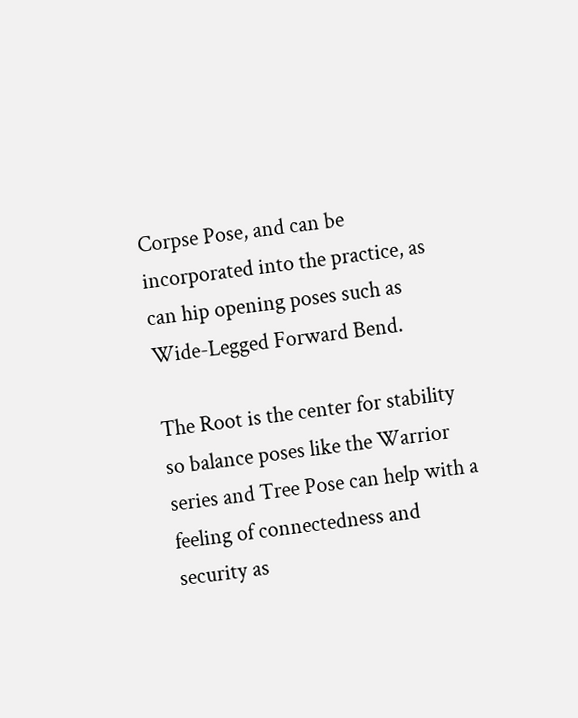Corpse Pose, and can be incorporated into the practice, as can hip opening poses such as Wide-Legged Forward Bend.

The Root is the center for stability so balance poses like the Warrior series and Tree Pose can help with a feeling of connectedness and security as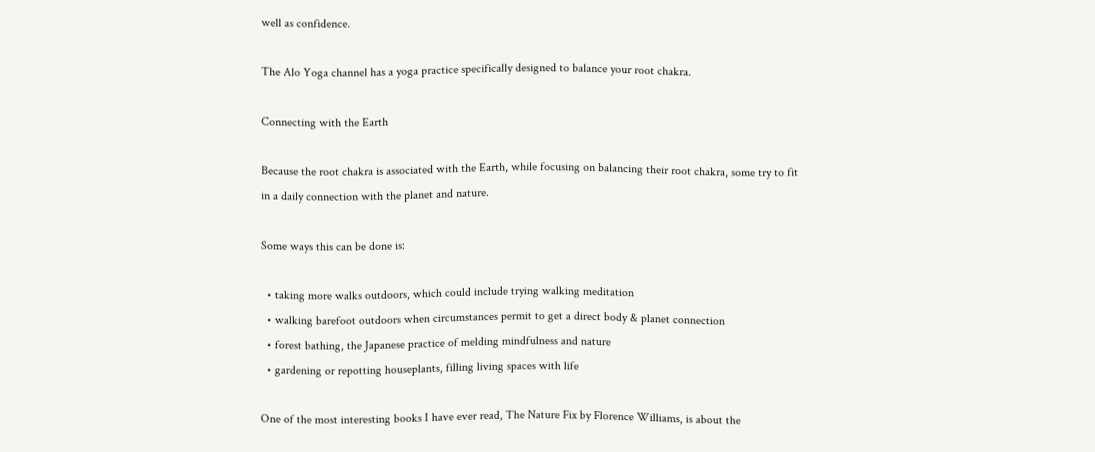well as confidence.

The Alo Yoga channel has a yoga practice specifically designed to balance your root chakra.

Connecting with the Earth

Because the root chakra is associated with the Earth, while focusing on balancing their root chakra, some try to fit in a daily connection with the planet and nature.

Some ways this can be done is:

  • taking more walks outdoors, which could include trying walking meditation
  • walking barefoot outdoors when circumstances permit to get a direct body & planet connection
  • forest bathing, the Japanese practice of melding mindfulness and nature
  • gardening or repotting houseplants, filling living spaces with life

One of the most interesting books I have ever read, The Nature Fix by Florence Williams, is about the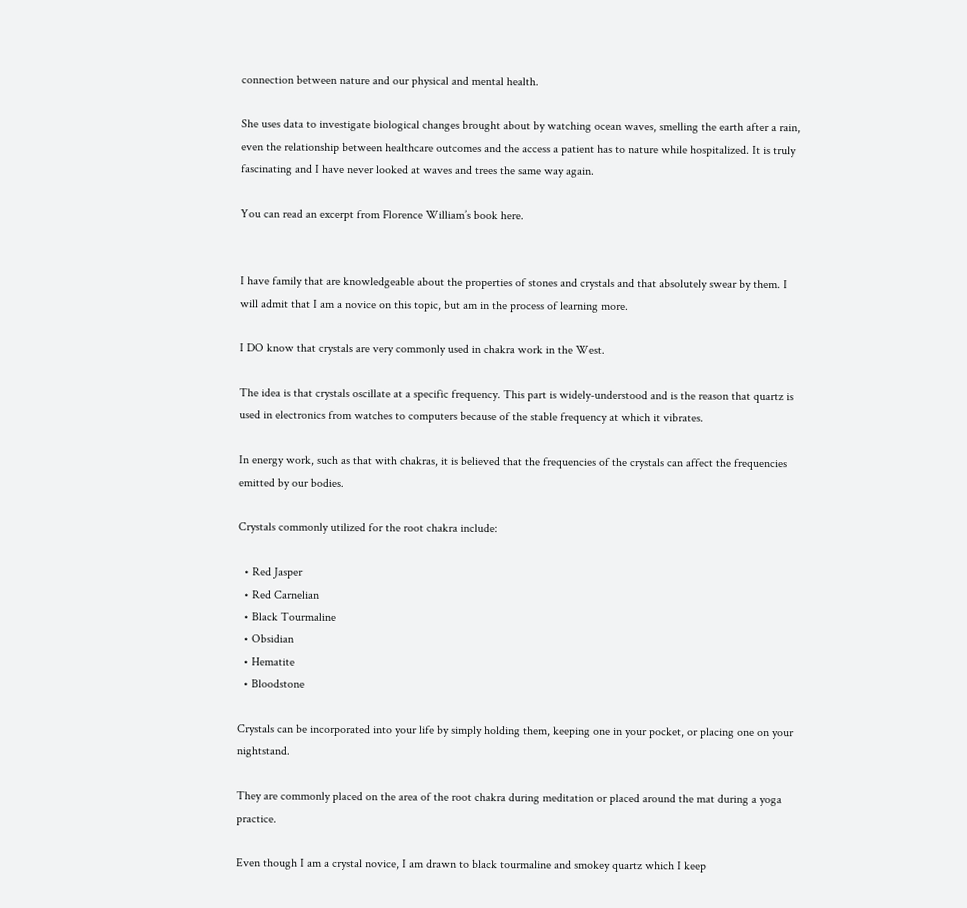connection between nature and our physical and mental health.

She uses data to investigate biological changes brought about by watching ocean waves, smelling the earth after a rain, even the relationship between healthcare outcomes and the access a patient has to nature while hospitalized. It is truly fascinating and I have never looked at waves and trees the same way again.

You can read an excerpt from Florence William’s book here.


I have family that are knowledgeable about the properties of stones and crystals and that absolutely swear by them. I will admit that I am a novice on this topic, but am in the process of learning more.

I DO know that crystals are very commonly used in chakra work in the West.

The idea is that crystals oscillate at a specific frequency. This part is widely-understood and is the reason that quartz is used in electronics from watches to computers because of the stable frequency at which it vibrates.

In energy work, such as that with chakras, it is believed that the frequencies of the crystals can affect the frequencies emitted by our bodies.

Crystals commonly utilized for the root chakra include:

  • Red Jasper
  • Red Carnelian
  • Black Tourmaline
  • Obsidian
  • Hematite
  • Bloodstone

Crystals can be incorporated into your life by simply holding them, keeping one in your pocket, or placing one on your nightstand.

They are commonly placed on the area of the root chakra during meditation or placed around the mat during a yoga practice.

Even though I am a crystal novice, I am drawn to black tourmaline and smokey quartz which I keep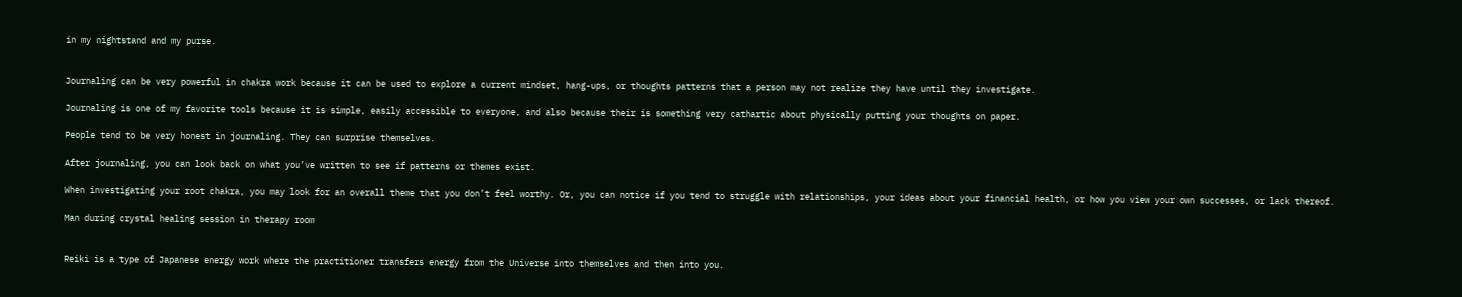in my nightstand and my purse.


Journaling can be very powerful in chakra work because it can be used to explore a current mindset, hang-ups, or thoughts patterns that a person may not realize they have until they investigate.

Journaling is one of my favorite tools because it is simple, easily accessible to everyone, and also because their is something very cathartic about physically putting your thoughts on paper.

People tend to be very honest in journaling. They can surprise themselves.

After journaling, you can look back on what you’ve written to see if patterns or themes exist.

When investigating your root chakra, you may look for an overall theme that you don’t feel worthy. Or, you can notice if you tend to struggle with relationships, your ideas about your financial health, or how you view your own successes, or lack thereof.

Man during crystal healing session in therapy room


Reiki is a type of Japanese energy work where the practitioner transfers energy from the Universe into themselves and then into you.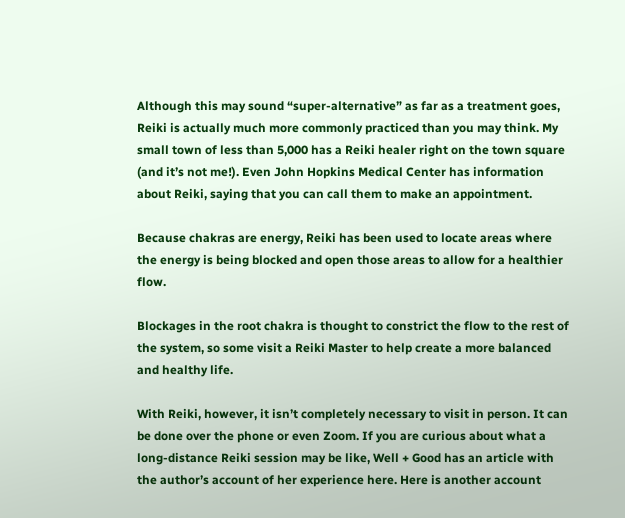Although this may sound “super-alternative” as far as a treatment goes, Reiki is actually much more commonly practiced than you may think. My small town of less than 5,000 has a Reiki healer right on the town square (and it’s not me!). Even John Hopkins Medical Center has information about Reiki, saying that you can call them to make an appointment.

Because chakras are energy, Reiki has been used to locate areas where the energy is being blocked and open those areas to allow for a healthier flow.

Blockages in the root chakra is thought to constrict the flow to the rest of the system, so some visit a Reiki Master to help create a more balanced and healthy life.

With Reiki, however, it isn’t completely necessary to visit in person. It can be done over the phone or even Zoom. If you are curious about what a long-distance Reiki session may be like, Well + Good has an article with the author’s account of her experience here. Here is another account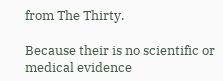from The Thirty.

Because their is no scientific or medical evidence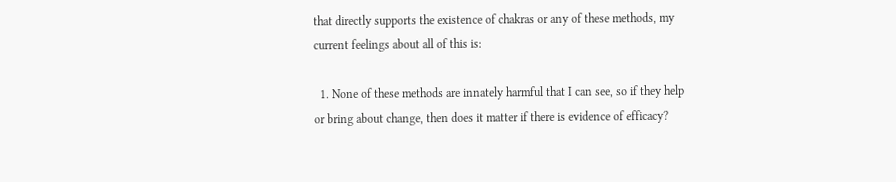that directly supports the existence of chakras or any of these methods, my current feelings about all of this is:

  1. None of these methods are innately harmful that I can see, so if they help or bring about change, then does it matter if there is evidence of efficacy?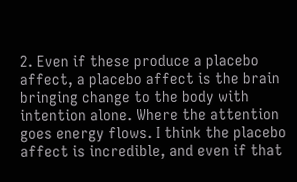2. Even if these produce a placebo affect, a placebo affect is the brain bringing change to the body with intention alone. Where the attention goes energy flows. I think the placebo affect is incredible, and even if that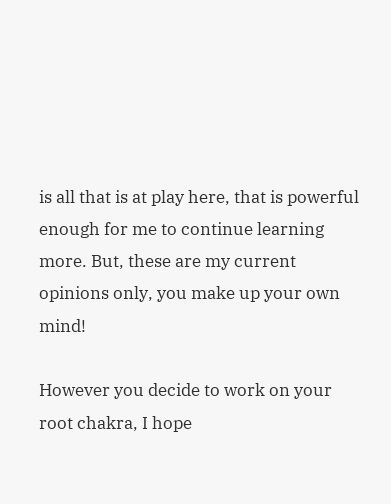is all that is at play here, that is powerful enough for me to continue learning more. But, these are my current opinions only, you make up your own mind!

However you decide to work on your root chakra, I hope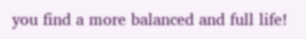you find a more balanced and full life!